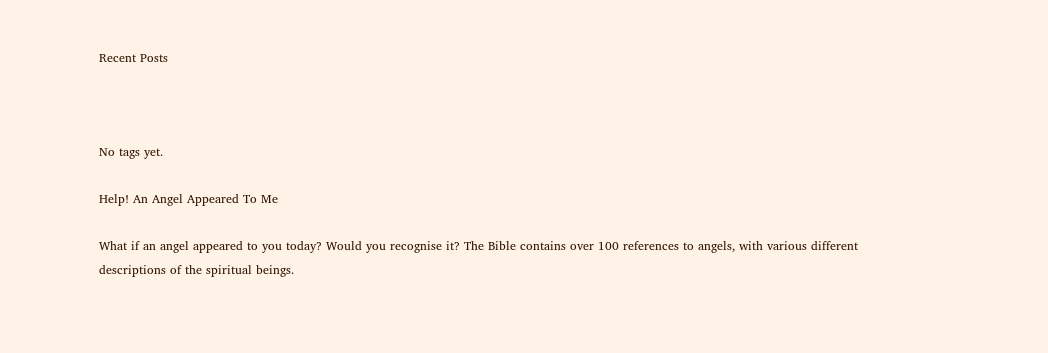Recent Posts



No tags yet.

Help! An Angel Appeared To Me

What if an angel appeared to you today? Would you recognise it? The Bible contains over 100 references to angels, with various different descriptions of the spiritual beings.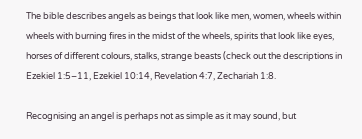The bible describes angels as beings that look like men, women, wheels within wheels with burning fires in the midst of the wheels, spirits that look like eyes, horses of different colours, stalks, strange beasts (check out the descriptions in Ezekiel 1:5–11, Ezekiel 10:14, Revelation 4:7, Zechariah 1:8.

Recognising an angel is perhaps not as simple as it may sound, but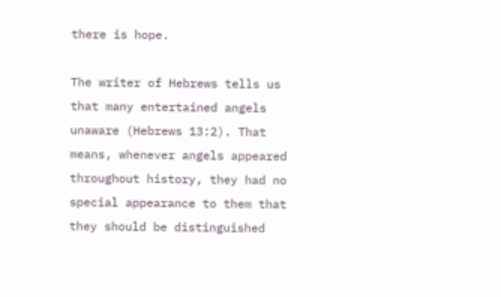there is hope.

The writer of Hebrews tells us that many entertained angels unaware (Hebrews 13:2). That means, whenever angels appeared throughout history, they had no special appearance to them that they should be distinguished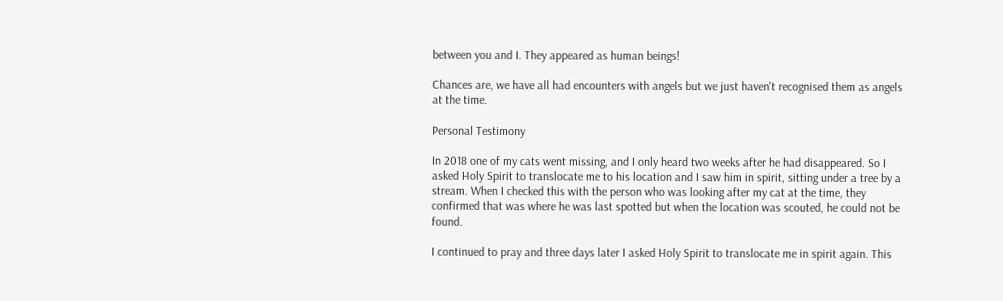between you and I. They appeared as human beings!

Chances are, we have all had encounters with angels but we just haven't recognised them as angels at the time.

Personal Testimony

In 2018 one of my cats went missing, and I only heard two weeks after he had disappeared. So I asked Holy Spirit to translocate me to his location and I saw him in spirit, sitting under a tree by a stream. When I checked this with the person who was looking after my cat at the time, they confirmed that was where he was last spotted but when the location was scouted, he could not be found.

I continued to pray and three days later I asked Holy Spirit to translocate me in spirit again. This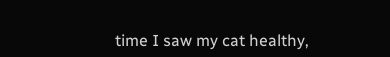time I saw my cat healthy,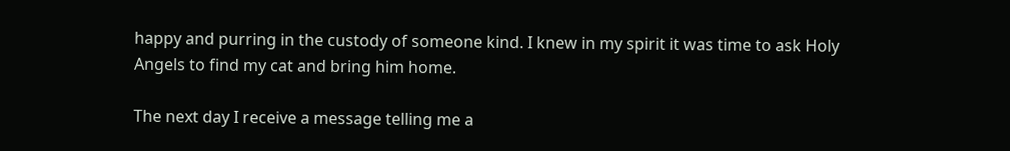happy and purring in the custody of someone kind. I knew in my spirit it was time to ask Holy Angels to find my cat and bring him home.

The next day I receive a message telling me a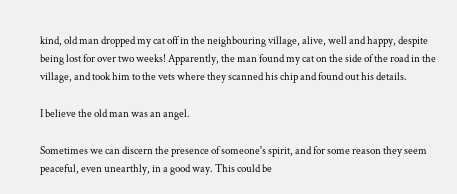kind, old man dropped my cat off in the neighbouring village, alive, well and happy, despite being lost for over two weeks! Apparently, the man found my cat on the side of the road in the village, and took him to the vets where they scanned his chip and found out his details.

I believe the old man was an angel.

Sometimes we can discern the presence of someone's spirit, and for some reason they seem peaceful, even unearthly, in a good way. This could be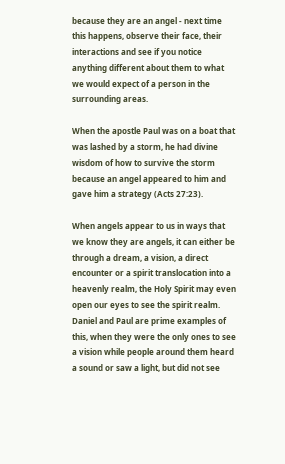because they are an angel - next time this happens, observe their face, their interactions and see if you notice anything different about them to what we would expect of a person in the surrounding areas.

When the apostle Paul was on a boat that was lashed by a storm, he had divine wisdom of how to survive the storm because an angel appeared to him and gave him a strategy (Acts 27:23).

When angels appear to us in ways that we know they are angels, it can either be through a dream, a vision, a direct encounter or a spirit translocation into a heavenly realm, the Holy Spirit may even open our eyes to see the spirit realm. Daniel and Paul are prime examples of this, when they were the only ones to see a vision while people around them heard a sound or saw a light, but did not see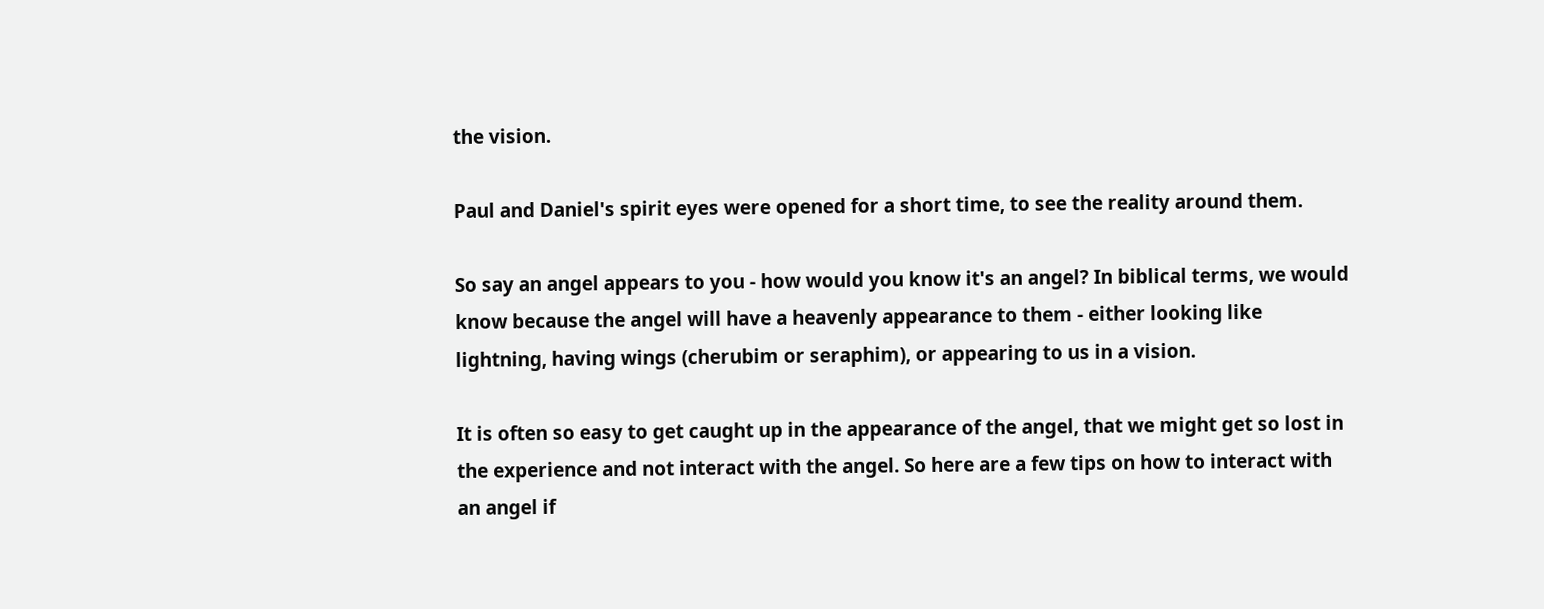the vision.

Paul and Daniel's spirit eyes were opened for a short time, to see the reality around them.

So say an angel appears to you - how would you know it's an angel? In biblical terms, we would know because the angel will have a heavenly appearance to them - either looking like lightning, having wings (cherubim or seraphim), or appearing to us in a vision.

It is often so easy to get caught up in the appearance of the angel, that we might get so lost in the experience and not interact with the angel. So here are a few tips on how to interact with an angel if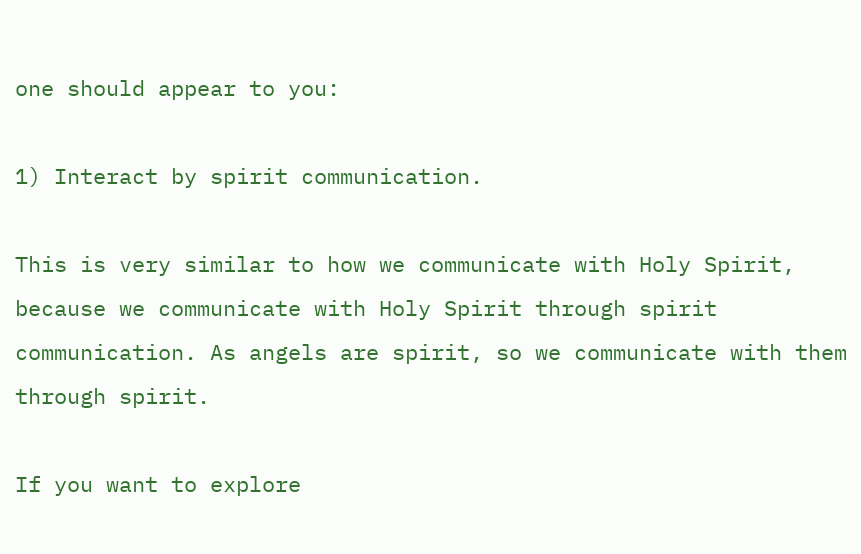one should appear to you:

1) Interact by spirit communication.

This is very similar to how we communicate with Holy Spirit, because we communicate with Holy Spirit through spirit communication. As angels are spirit, so we communicate with them through spirit.

If you want to explore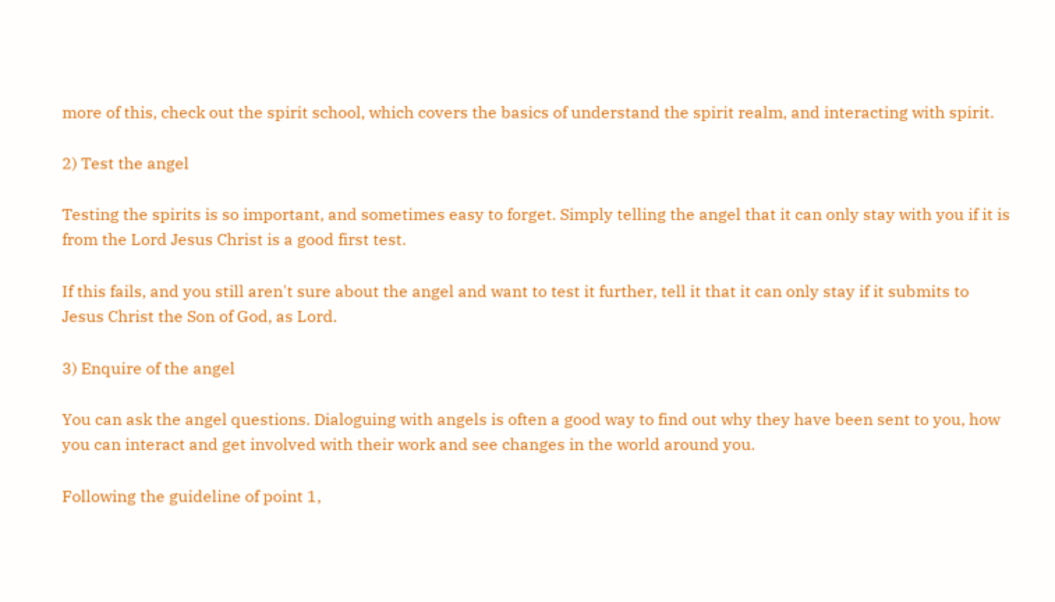more of this, check out the spirit school, which covers the basics of understand the spirit realm, and interacting with spirit.

2) Test the angel

Testing the spirits is so important, and sometimes easy to forget. Simply telling the angel that it can only stay with you if it is from the Lord Jesus Christ is a good first test.

If this fails, and you still aren't sure about the angel and want to test it further, tell it that it can only stay if it submits to Jesus Christ the Son of God, as Lord.

3) Enquire of the angel

You can ask the angel questions. Dialoguing with angels is often a good way to find out why they have been sent to you, how you can interact and get involved with their work and see changes in the world around you.

Following the guideline of point 1,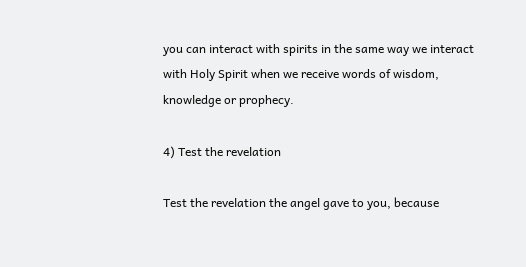you can interact with spirits in the same way we interact with Holy Spirit when we receive words of wisdom, knowledge or prophecy.

4) Test the revelation

Test the revelation the angel gave to you, because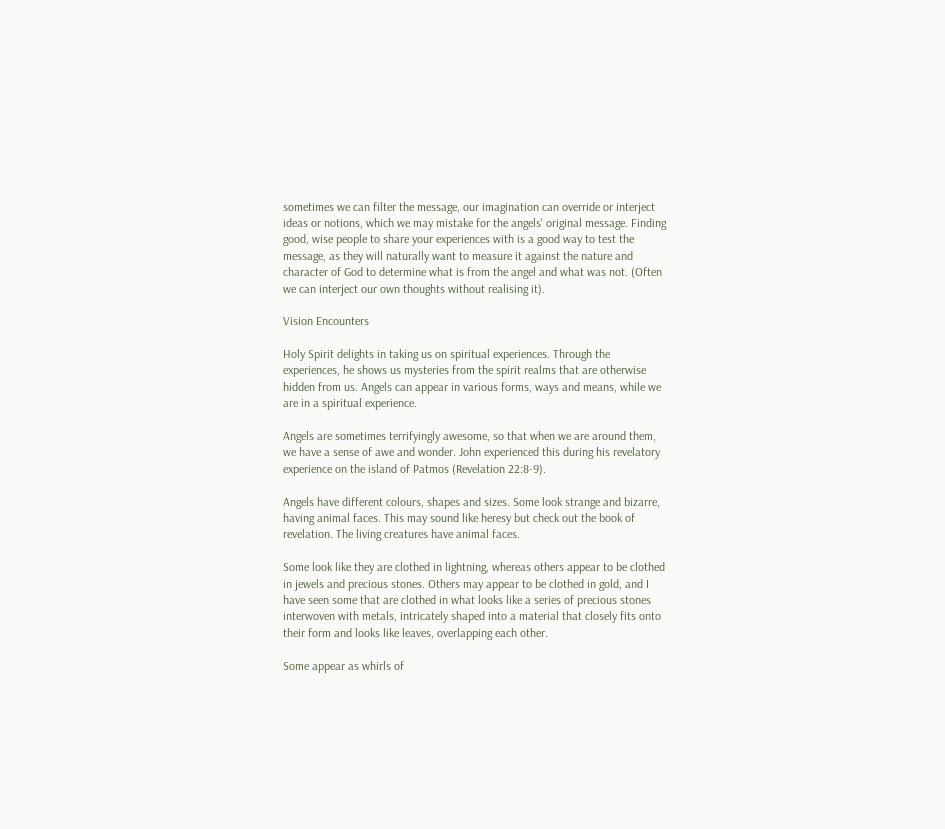sometimes we can filter the message, our imagination can override or interject ideas or notions, which we may mistake for the angels' original message. Finding good, wise people to share your experiences with is a good way to test the message, as they will naturally want to measure it against the nature and character of God to determine what is from the angel and what was not. (Often we can interject our own thoughts without realising it).

Vision Encounters

Holy Spirit delights in taking us on spiritual experiences. Through the experiences, he shows us mysteries from the spirit realms that are otherwise hidden from us. Angels can appear in various forms, ways and means, while we are in a spiritual experience.

Angels are sometimes terrifyingly awesome, so that when we are around them, we have a sense of awe and wonder. John experienced this during his revelatory experience on the island of Patmos (Revelation 22:8-9).

Angels have different colours, shapes and sizes. Some look strange and bizarre, having animal faces. This may sound like heresy but check out the book of revelation. The living creatures have animal faces.

Some look like they are clothed in lightning, whereas others appear to be clothed in jewels and precious stones. Others may appear to be clothed in gold, and I have seen some that are clothed in what looks like a series of precious stones interwoven with metals, intricately shaped into a material that closely fits onto their form and looks like leaves, overlapping each other.

Some appear as whirls of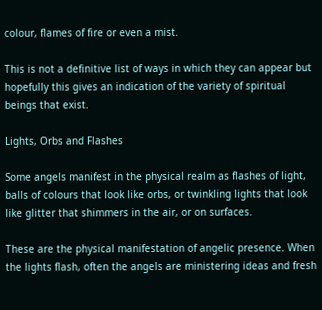colour, flames of fire or even a mist.

This is not a definitive list of ways in which they can appear but hopefully this gives an indication of the variety of spiritual beings that exist.

Lights, Orbs and Flashes

Some angels manifest in the physical realm as flashes of light, balls of colours that look like orbs, or twinkling lights that look like glitter that shimmers in the air, or on surfaces.

These are the physical manifestation of angelic presence. When the lights flash, often the angels are ministering ideas and fresh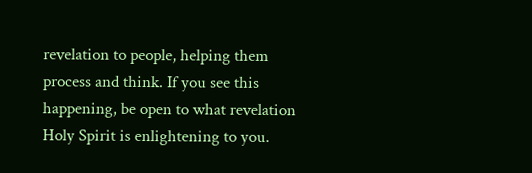revelation to people, helping them process and think. If you see this happening, be open to what revelation Holy Spirit is enlightening to you.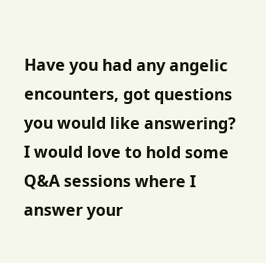Have you had any angelic encounters, got questions you would like answering? I would love to hold some Q&A sessions where I answer your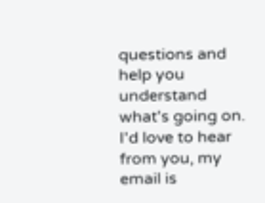questions and help you understand what's going on. I'd love to hear from you, my email is